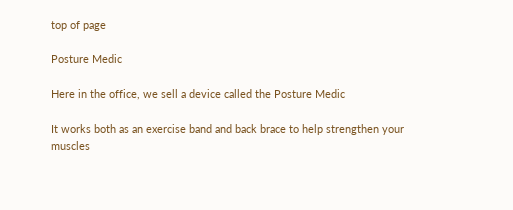top of page

Posture Medic

Here in the office, we sell a device called the Posture Medic

It works both as an exercise band and back brace to help strengthen your muscles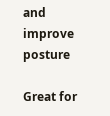and improve posture

Great for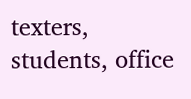texters, students, office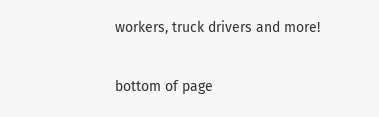workers, truck drivers and more!


bottom of page